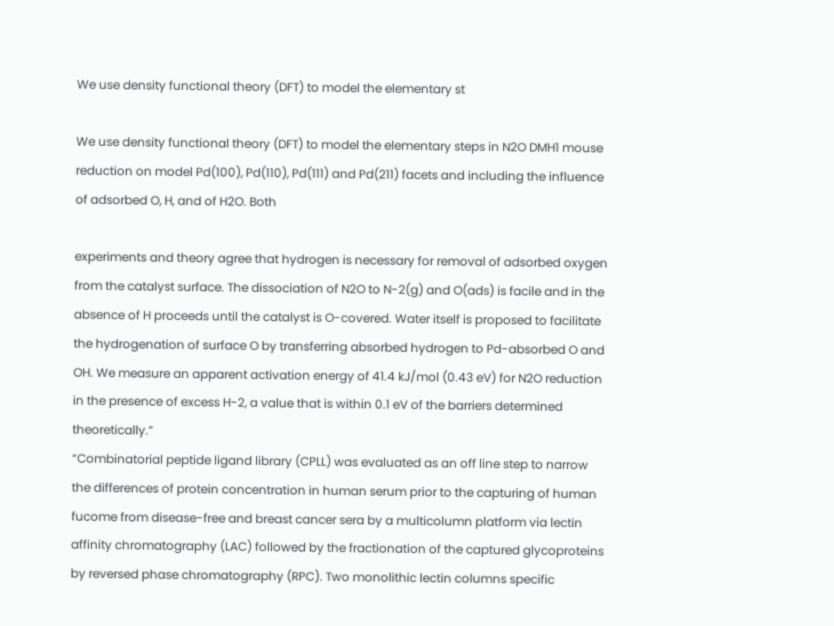We use density functional theory (DFT) to model the elementary st

We use density functional theory (DFT) to model the elementary steps in N2O DMH1 mouse reduction on model Pd(100), Pd(110), Pd(111) and Pd(211) facets and including the influence of adsorbed O, H, and of H2O. Both

experiments and theory agree that hydrogen is necessary for removal of adsorbed oxygen from the catalyst surface. The dissociation of N2O to N-2(g) and O(ads) is facile and in the absence of H proceeds until the catalyst is O-covered. Water itself is proposed to facilitate the hydrogenation of surface O by transferring absorbed hydrogen to Pd-absorbed O and OH. We measure an apparent activation energy of 41.4 kJ/mol (0.43 eV) for N2O reduction in the presence of excess H-2, a value that is within 0.1 eV of the barriers determined theoretically.”
“Combinatorial peptide ligand library (CPLL) was evaluated as an off line step to narrow the differences of protein concentration in human serum prior to the capturing of human fucome from disease-free and breast cancer sera by a multicolumn platform via lectin affinity chromatography (LAC) followed by the fractionation of the captured glycoproteins by reversed phase chromatography (RPC). Two monolithic lectin columns specific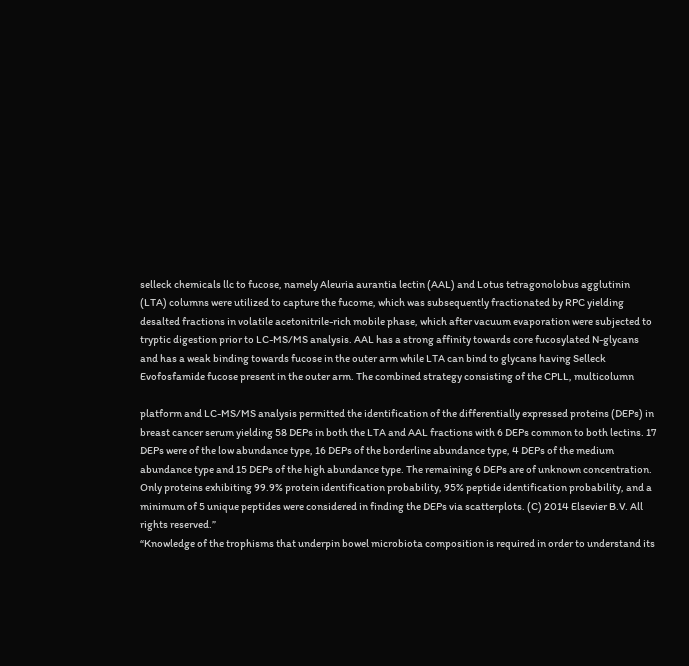selleck chemicals llc to fucose, namely Aleuria aurantia lectin (AAL) and Lotus tetragonolobus agglutinin (LTA) columns were utilized to capture the fucome, which was subsequently fractionated by RPC yielding desalted fractions in volatile acetonitrile-rich mobile phase, which after vacuum evaporation were subjected to tryptic digestion prior to LC-MS/MS analysis. AAL has a strong affinity towards core fucosylated N-glycans and has a weak binding towards fucose in the outer arm while LTA can bind to glycans having Selleck Evofosfamide fucose present in the outer arm. The combined strategy consisting of the CPLL, multicolumn

platform and LC-MS/MS analysis permitted the identification of the differentially expressed proteins (DEPs) in breast cancer serum yielding 58 DEPs in both the LTA and AAL fractions with 6 DEPs common to both lectins. 17 DEPs were of the low abundance type, 16 DEPs of the borderline abundance type, 4 DEPs of the medium abundance type and 15 DEPs of the high abundance type. The remaining 6 DEPs are of unknown concentration. Only proteins exhibiting 99.9% protein identification probability, 95% peptide identification probability, and a minimum of 5 unique peptides were considered in finding the DEPs via scatterplots. (C) 2014 Elsevier B.V. All rights reserved.”
“Knowledge of the trophisms that underpin bowel microbiota composition is required in order to understand its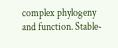complex phylogeny and function. Stable-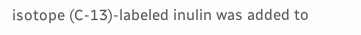isotope (C-13)-labeled inulin was added to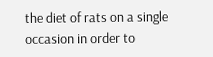the diet of rats on a single occasion in order to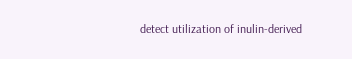detect utilization of inulin-derived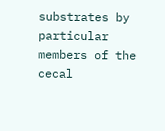substrates by particular members of the cecal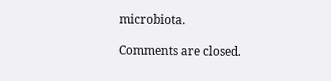microbiota.

Comments are closed.